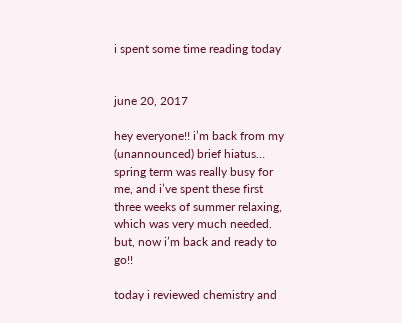i spent some time reading today


june 20, 2017

hey everyone!! i’m back from my (unannounced) brief hiatus… spring term was really busy for me, and i’ve spent these first three weeks of summer relaxing, which was very much needed. but, now i’m back and ready to go!!

today i reviewed chemistry and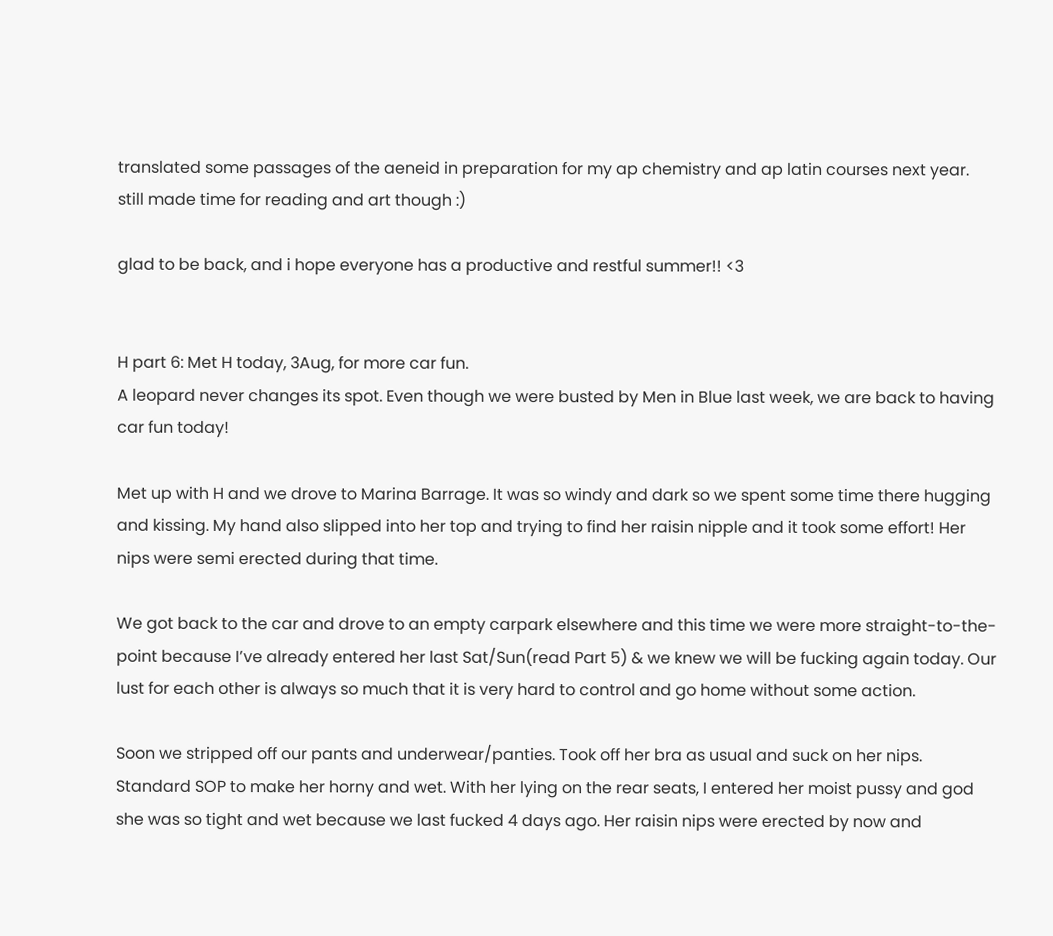translated some passages of the aeneid in preparation for my ap chemistry and ap latin courses next year. still made time for reading and art though :)

glad to be back, and i hope everyone has a productive and restful summer!! <3


H part 6: Met H today, 3Aug, for more car fun.
A leopard never changes its spot. Even though we were busted by Men in Blue last week, we are back to having car fun today!

Met up with H and we drove to Marina Barrage. It was so windy and dark so we spent some time there hugging and kissing. My hand also slipped into her top and trying to find her raisin nipple and it took some effort! Her nips were semi erected during that time.

We got back to the car and drove to an empty carpark elsewhere and this time we were more straight-to-the-point because I’ve already entered her last Sat/Sun(read Part 5) & we knew we will be fucking again today. Our lust for each other is always so much that it is very hard to control and go home without some action.

Soon we stripped off our pants and underwear/panties. Took off her bra as usual and suck on her nips. Standard SOP to make her horny and wet. With her lying on the rear seats, I entered her moist pussy and god she was so tight and wet because we last fucked 4 days ago. Her raisin nips were erected by now and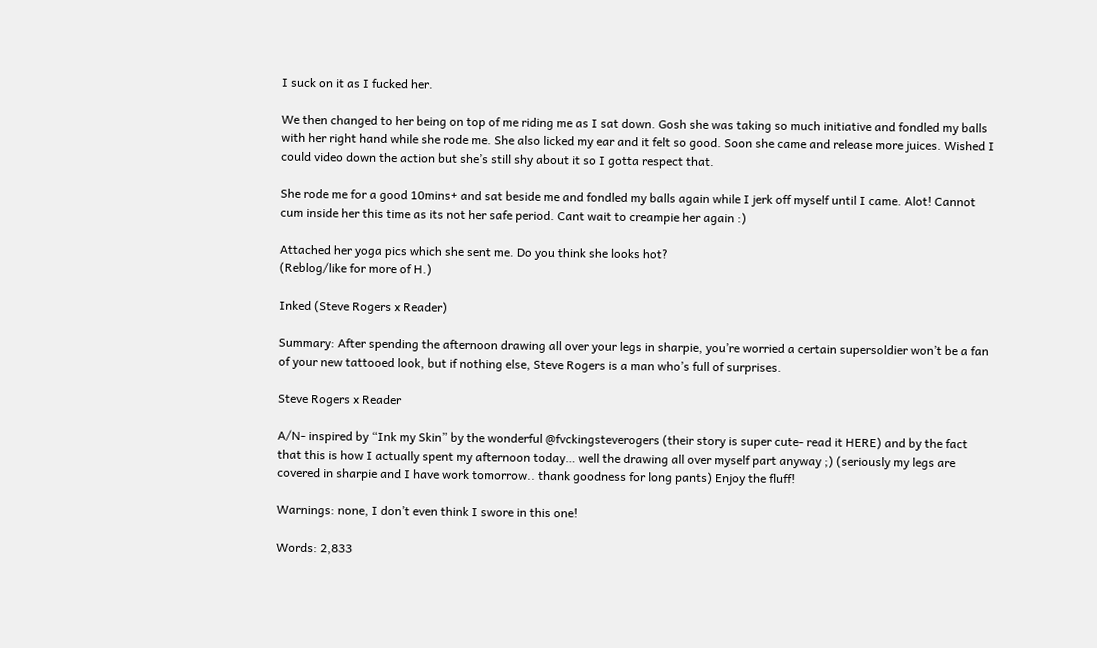I suck on it as I fucked her.

We then changed to her being on top of me riding me as I sat down. Gosh she was taking so much initiative and fondled my balls with her right hand while she rode me. She also licked my ear and it felt so good. Soon she came and release more juices. Wished I could video down the action but she’s still shy about it so I gotta respect that.

She rode me for a good 10mins+ and sat beside me and fondled my balls again while I jerk off myself until I came. Alot! Cannot cum inside her this time as its not her safe period. Cant wait to creampie her again :)

Attached her yoga pics which she sent me. Do you think she looks hot?
(Reblog/like for more of H.)

Inked (Steve Rogers x Reader)

Summary: After spending the afternoon drawing all over your legs in sharpie, you’re worried a certain supersoldier won’t be a fan of your new tattooed look, but if nothing else, Steve Rogers is a man who’s full of surprises.

Steve Rogers x Reader

A/N- inspired by “Ink my Skin” by the wonderful @fvckingsteverogers (their story is super cute- read it HERE) and by the fact that this is how I actually spent my afternoon today… well the drawing all over myself part anyway ;) (seriously my legs are covered in sharpie and I have work tomorrow.. thank goodness for long pants) Enjoy the fluff!

Warnings: none, I don’t even think I swore in this one!

Words: 2,833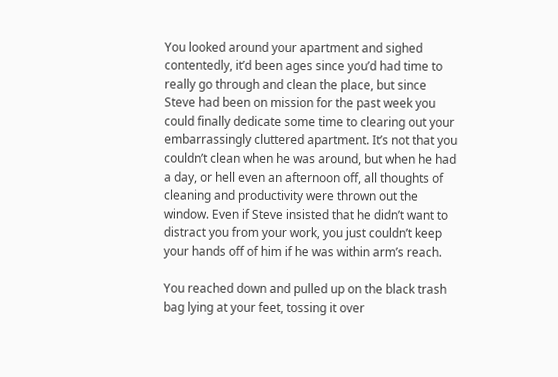You looked around your apartment and sighed contentedly, it’d been ages since you’d had time to really go through and clean the place, but since Steve had been on mission for the past week you could finally dedicate some time to clearing out your embarrassingly cluttered apartment. It’s not that you couldn’t clean when he was around, but when he had a day, or hell even an afternoon off, all thoughts of cleaning and productivity were thrown out the window. Even if Steve insisted that he didn’t want to distract you from your work, you just couldn’t keep your hands off of him if he was within arm’s reach.

You reached down and pulled up on the black trash bag lying at your feet, tossing it over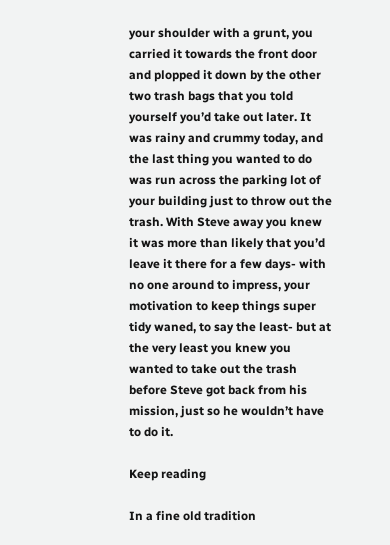your shoulder with a grunt, you carried it towards the front door and plopped it down by the other two trash bags that you told yourself you’d take out later. It was rainy and crummy today, and the last thing you wanted to do was run across the parking lot of your building just to throw out the trash. With Steve away you knew it was more than likely that you’d leave it there for a few days- with no one around to impress, your motivation to keep things super tidy waned, to say the least- but at the very least you knew you wanted to take out the trash before Steve got back from his mission, just so he wouldn’t have to do it.

Keep reading

In a fine old tradition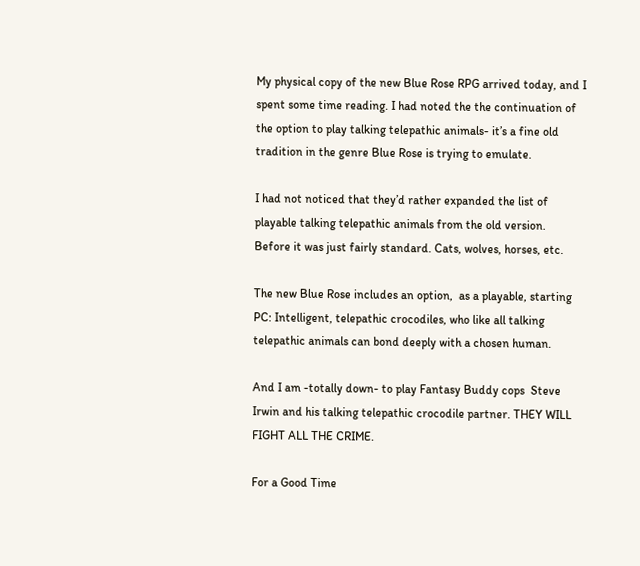My physical copy of the new Blue Rose RPG arrived today, and I spent some time reading. I had noted the the continuation of the option to play talking telepathic animals- it’s a fine old tradition in the genre Blue Rose is trying to emulate.

I had not noticed that they’d rather expanded the list of playable talking telepathic animals from the old version.  Before it was just fairly standard. Cats, wolves, horses, etc.

The new Blue Rose includes an option,  as a playable, starting PC: Intelligent, telepathic crocodiles, who like all talking telepathic animals can bond deeply with a chosen human.

And I am -totally down- to play Fantasy Buddy cops  Steve Irwin and his talking telepathic crocodile partner. THEY WILL FIGHT ALL THE CRIME.

For a Good Time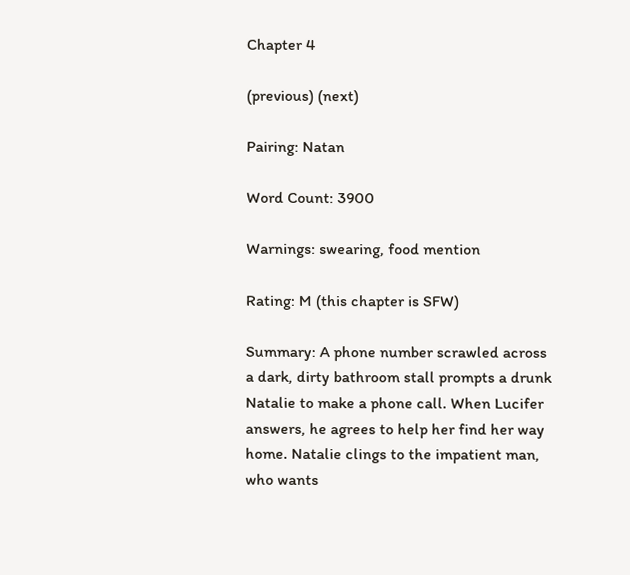Chapter 4

(previous) (next)

Pairing: Natan

Word Count: 3900

Warnings: swearing, food mention

Rating: M (this chapter is SFW)

Summary: A phone number scrawled across a dark, dirty bathroom stall prompts a drunk Natalie to make a phone call. When Lucifer answers, he agrees to help her find her way home. Natalie clings to the impatient man, who wants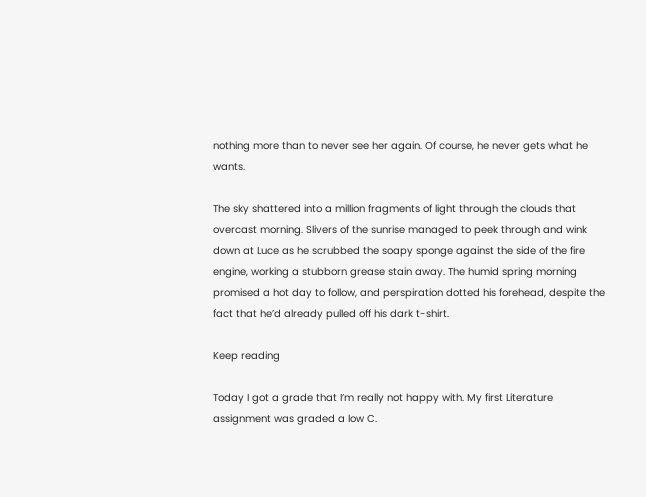nothing more than to never see her again. Of course, he never gets what he wants.

The sky shattered into a million fragments of light through the clouds that overcast morning. Slivers of the sunrise managed to peek through and wink down at Luce as he scrubbed the soapy sponge against the side of the fire engine, working a stubborn grease stain away. The humid spring morning promised a hot day to follow, and perspiration dotted his forehead, despite the fact that he’d already pulled off his dark t-shirt.

Keep reading

Today I got a grade that I’m really not happy with. My first Literature assignment was graded a low C.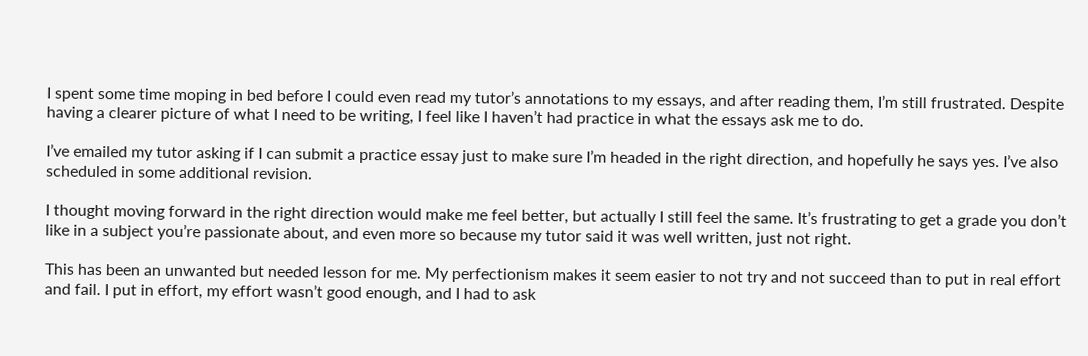I spent some time moping in bed before I could even read my tutor’s annotations to my essays, and after reading them, I’m still frustrated. Despite having a clearer picture of what I need to be writing, I feel like I haven’t had practice in what the essays ask me to do.

I’ve emailed my tutor asking if I can submit a practice essay just to make sure I’m headed in the right direction, and hopefully he says yes. I’ve also scheduled in some additional revision.

I thought moving forward in the right direction would make me feel better, but actually I still feel the same. It’s frustrating to get a grade you don’t like in a subject you’re passionate about, and even more so because my tutor said it was well written, just not right.

This has been an unwanted but needed lesson for me. My perfectionism makes it seem easier to not try and not succeed than to put in real effort and fail. I put in effort, my effort wasn’t good enough, and I had to ask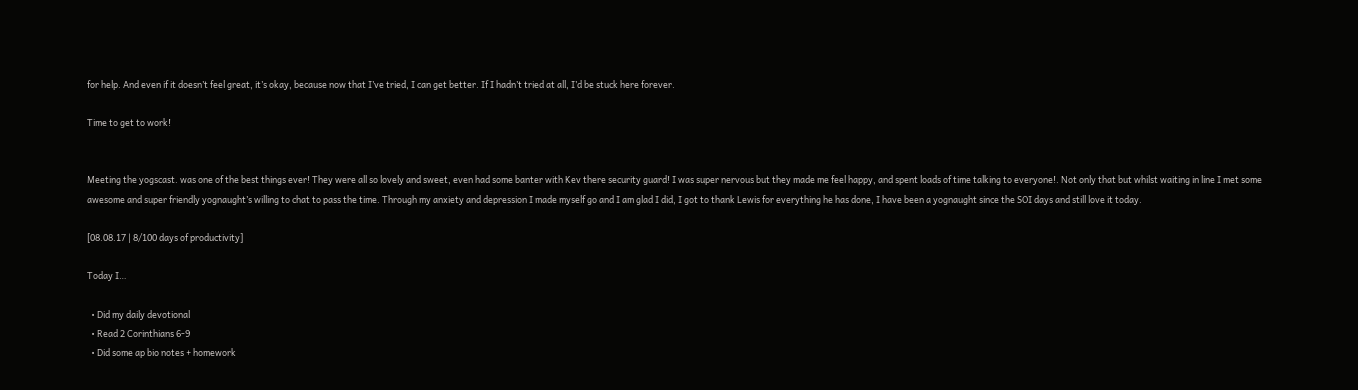for help. And even if it doesn’t feel great, it’s okay, because now that I’ve tried, I can get better. If I hadn’t tried at all, I’d be stuck here forever.

Time to get to work!


Meeting the yogscast. was one of the best things ever! They were all so lovely and sweet, even had some banter with Kev there security guard! I was super nervous but they made me feel happy, and spent loads of time talking to everyone!. Not only that but whilst waiting in line I met some awesome and super friendly yognaught’s willing to chat to pass the time. Through my anxiety and depression I made myself go and I am glad I did, I got to thank Lewis for everything he has done, I have been a yognaught since the SOI days and still love it today.

[08.08.17 | 8/100 days of productivity]

Today I…

  • Did my daily devotional
  • Read 2 Corinthians 6-9
  • Did some ap bio notes + homework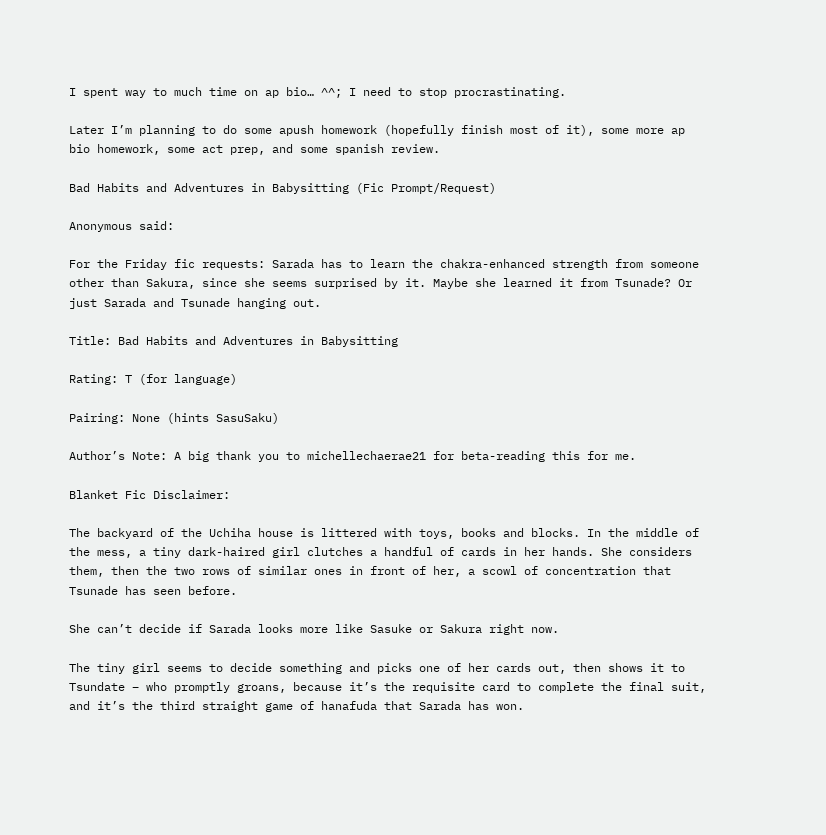I spent way to much time on ap bio… ^^; I need to stop procrastinating.

Later I’m planning to do some apush homework (hopefully finish most of it), some more ap bio homework, some act prep, and some spanish review.

Bad Habits and Adventures in Babysitting (Fic Prompt/Request)

Anonymous said:

For the Friday fic requests: Sarada has to learn the chakra-enhanced strength from someone other than Sakura, since she seems surprised by it. Maybe she learned it from Tsunade? Or just Sarada and Tsunade hanging out.

Title: Bad Habits and Adventures in Babysitting

Rating: T (for language)

Pairing: None (hints SasuSaku)

Author’s Note: A big thank you to michellechaerae21 for beta-reading this for me.

Blanket Fic Disclaimer:

The backyard of the Uchiha house is littered with toys, books and blocks. In the middle of the mess, a tiny dark-haired girl clutches a handful of cards in her hands. She considers them, then the two rows of similar ones in front of her, a scowl of concentration that Tsunade has seen before.

She can’t decide if Sarada looks more like Sasuke or Sakura right now.

The tiny girl seems to decide something and picks one of her cards out, then shows it to Tsundate – who promptly groans, because it’s the requisite card to complete the final suit, and it’s the third straight game of hanafuda that Sarada has won.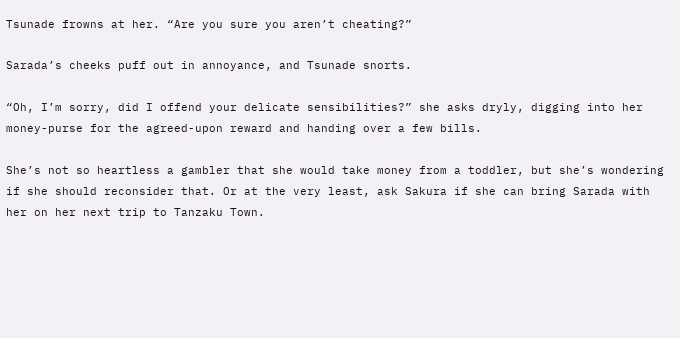Tsunade frowns at her. “Are you sure you aren’t cheating?”

Sarada’s cheeks puff out in annoyance, and Tsunade snorts.

“Oh, I’m sorry, did I offend your delicate sensibilities?” she asks dryly, digging into her money-purse for the agreed-upon reward and handing over a few bills.

She’s not so heartless a gambler that she would take money from a toddler, but she’s wondering if she should reconsider that. Or at the very least, ask Sakura if she can bring Sarada with her on her next trip to Tanzaku Town.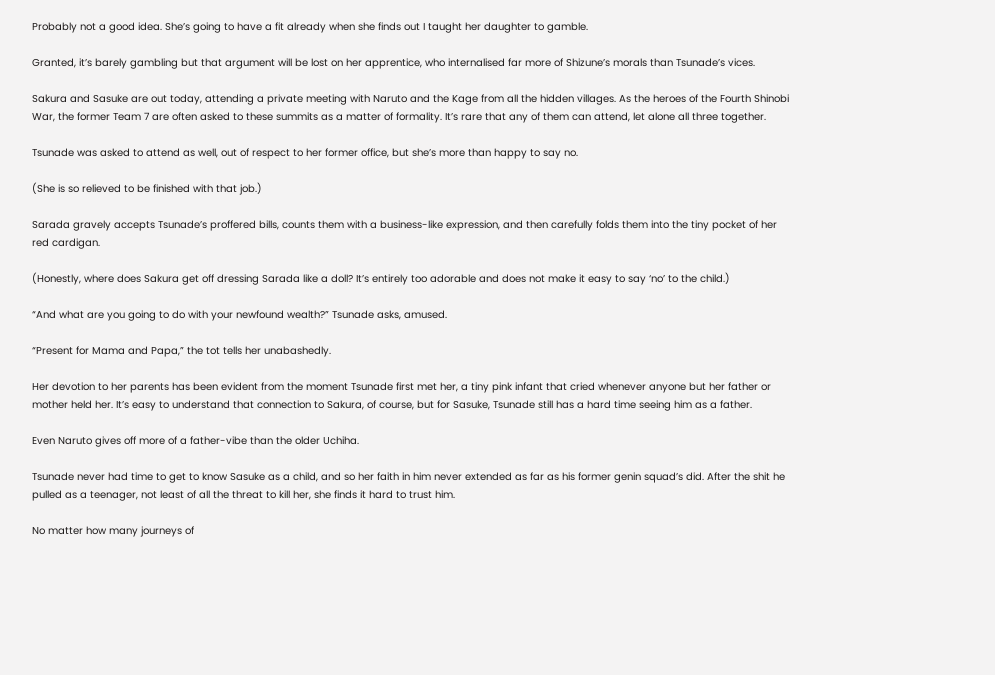Probably not a good idea. She’s going to have a fit already when she finds out I taught her daughter to gamble.

Granted, it’s barely gambling but that argument will be lost on her apprentice, who internalised far more of Shizune’s morals than Tsunade’s vices.

Sakura and Sasuke are out today, attending a private meeting with Naruto and the Kage from all the hidden villages. As the heroes of the Fourth Shinobi War, the former Team 7 are often asked to these summits as a matter of formality. It’s rare that any of them can attend, let alone all three together.

Tsunade was asked to attend as well, out of respect to her former office, but she’s more than happy to say no.

(She is so relieved to be finished with that job.)

Sarada gravely accepts Tsunade’s proffered bills, counts them with a business-like expression, and then carefully folds them into the tiny pocket of her red cardigan.

(Honestly, where does Sakura get off dressing Sarada like a doll? It’s entirely too adorable and does not make it easy to say ‘no’ to the child.)

“And what are you going to do with your newfound wealth?” Tsunade asks, amused.

“Present for Mama and Papa,” the tot tells her unabashedly.

Her devotion to her parents has been evident from the moment Tsunade first met her, a tiny pink infant that cried whenever anyone but her father or mother held her. It’s easy to understand that connection to Sakura, of course, but for Sasuke, Tsunade still has a hard time seeing him as a father.

Even Naruto gives off more of a father-vibe than the older Uchiha.

Tsunade never had time to get to know Sasuke as a child, and so her faith in him never extended as far as his former genin squad’s did. After the shit he pulled as a teenager, not least of all the threat to kill her, she finds it hard to trust him.

No matter how many journeys of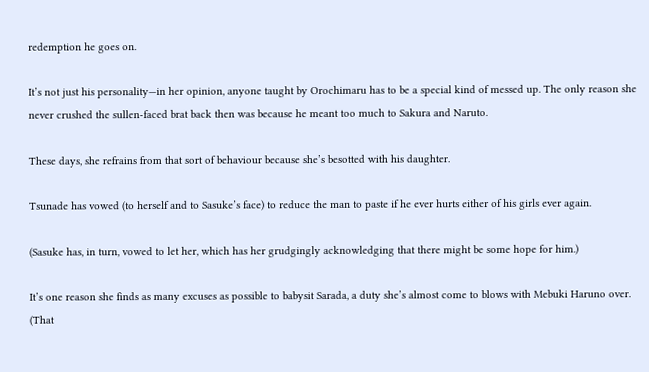redemption he goes on.

It’s not just his personality—in her opinion, anyone taught by Orochimaru has to be a special kind of messed up. The only reason she never crushed the sullen-faced brat back then was because he meant too much to Sakura and Naruto.

These days, she refrains from that sort of behaviour because she’s besotted with his daughter.

Tsunade has vowed (to herself and to Sasuke’s face) to reduce the man to paste if he ever hurts either of his girls ever again.

(Sasuke has, in turn, vowed to let her, which has her grudgingly acknowledging that there might be some hope for him.)

It’s one reason she finds as many excuses as possible to babysit Sarada, a duty she’s almost come to blows with Mebuki Haruno over. (That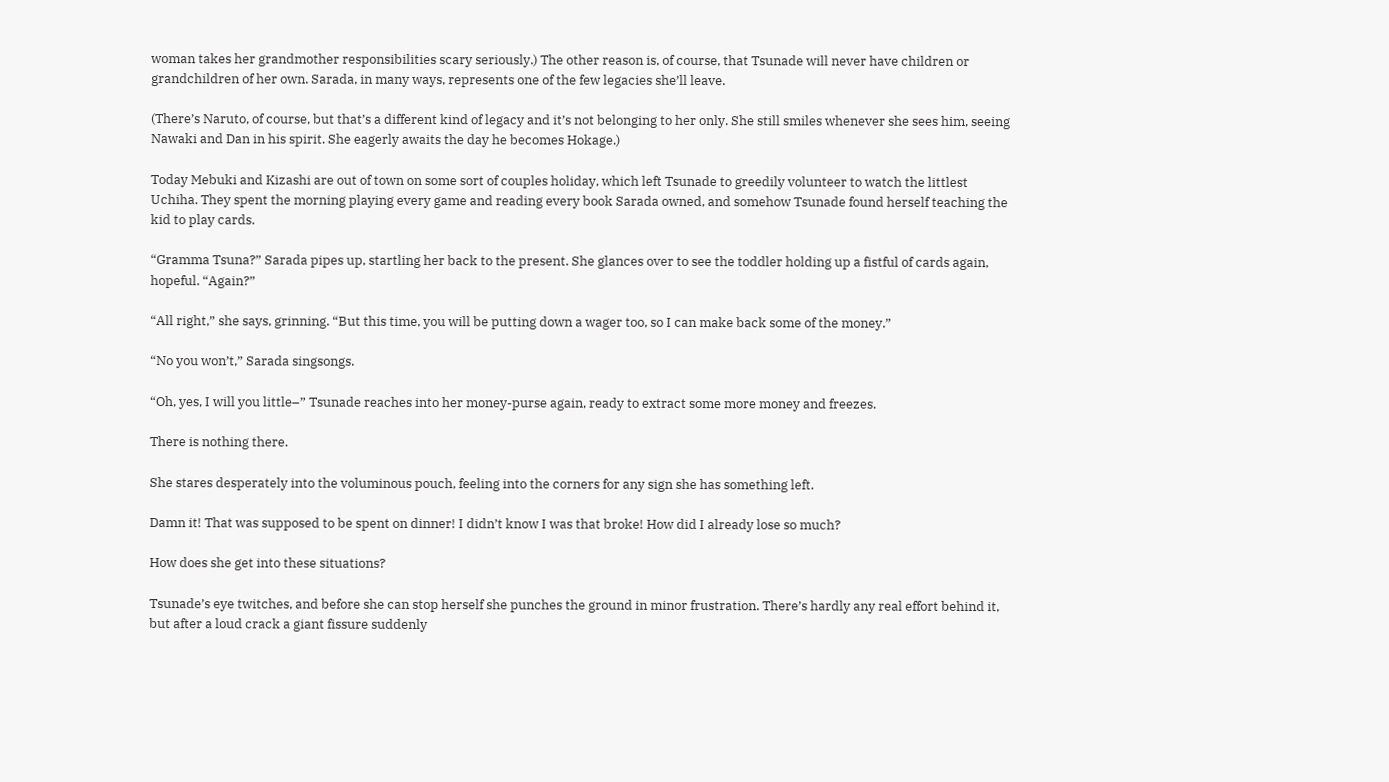woman takes her grandmother responsibilities scary seriously.) The other reason is, of course, that Tsunade will never have children or grandchildren of her own. Sarada, in many ways, represents one of the few legacies she’ll leave.

(There’s Naruto, of course, but that’s a different kind of legacy and it’s not belonging to her only. She still smiles whenever she sees him, seeing Nawaki and Dan in his spirit. She eagerly awaits the day he becomes Hokage.)

Today Mebuki and Kizashi are out of town on some sort of couples holiday, which left Tsunade to greedily volunteer to watch the littlest Uchiha. They spent the morning playing every game and reading every book Sarada owned, and somehow Tsunade found herself teaching the kid to play cards.

“Gramma Tsuna?” Sarada pipes up, startling her back to the present. She glances over to see the toddler holding up a fistful of cards again, hopeful. “Again?”

“All right,” she says, grinning. “But this time, you will be putting down a wager too, so I can make back some of the money.”

“No you won’t,” Sarada singsongs.

“Oh, yes, I will you little–” Tsunade reaches into her money-purse again, ready to extract some more money and freezes.

There is nothing there.

She stares desperately into the voluminous pouch, feeling into the corners for any sign she has something left.

Damn it! That was supposed to be spent on dinner! I didn’t know I was that broke! How did I already lose so much?

How does she get into these situations?

Tsunade’s eye twitches, and before she can stop herself she punches the ground in minor frustration. There’s hardly any real effort behind it, but after a loud crack a giant fissure suddenly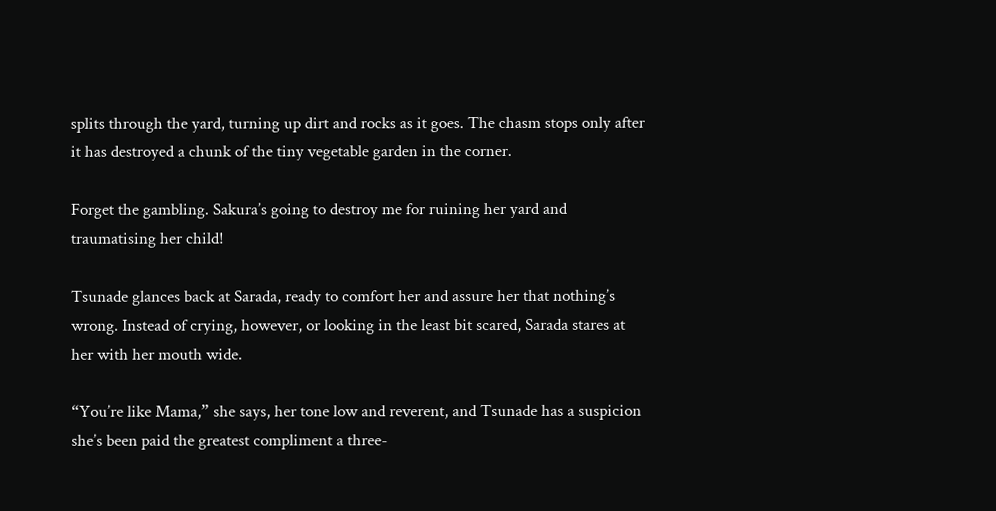splits through the yard, turning up dirt and rocks as it goes. The chasm stops only after it has destroyed a chunk of the tiny vegetable garden in the corner.

Forget the gambling. Sakura’s going to destroy me for ruining her yard and traumatising her child!

Tsunade glances back at Sarada, ready to comfort her and assure her that nothing’s wrong. Instead of crying, however, or looking in the least bit scared, Sarada stares at her with her mouth wide.

“You’re like Mama,” she says, her tone low and reverent, and Tsunade has a suspicion she’s been paid the greatest compliment a three-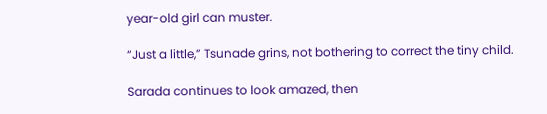year-old girl can muster.

“Just a little,” Tsunade grins, not bothering to correct the tiny child.

Sarada continues to look amazed, then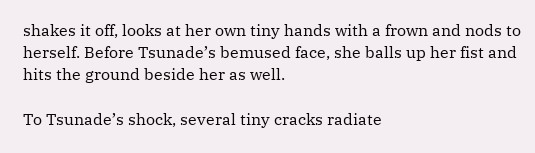shakes it off, looks at her own tiny hands with a frown and nods to herself. Before Tsunade’s bemused face, she balls up her fist and hits the ground beside her as well.

To Tsunade’s shock, several tiny cracks radiate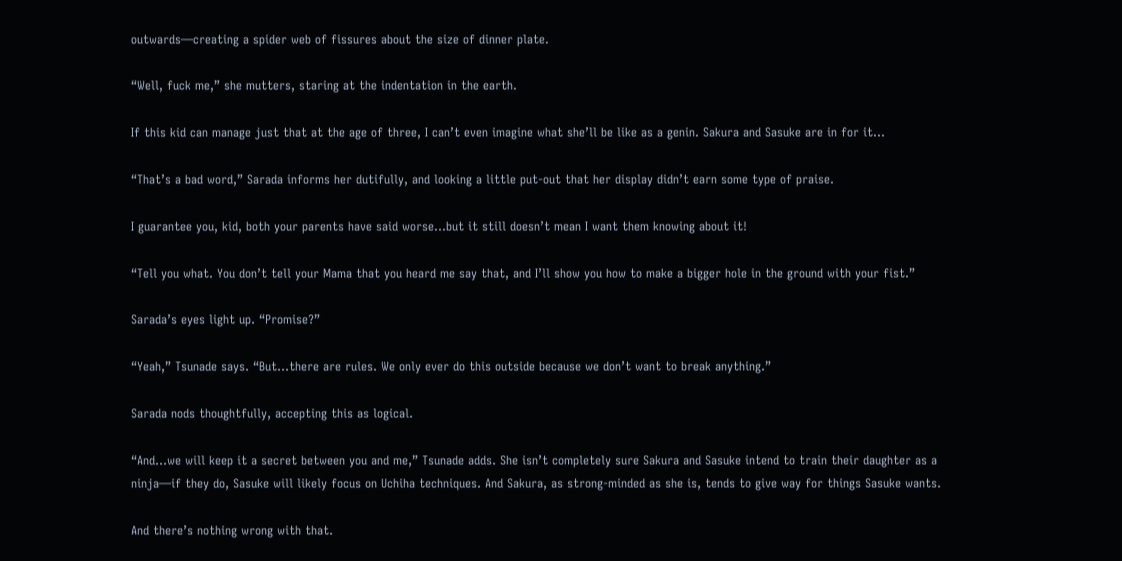outwards—creating a spider web of fissures about the size of dinner plate.

“Well, fuck me,” she mutters, staring at the indentation in the earth.

If this kid can manage just that at the age of three, I can’t even imagine what she’ll be like as a genin. Sakura and Sasuke are in for it…

“That’s a bad word,” Sarada informs her dutifully, and looking a little put-out that her display didn’t earn some type of praise.

I guarantee you, kid, both your parents have said worse…but it still doesn’t mean I want them knowing about it!

“Tell you what. You don’t tell your Mama that you heard me say that, and I’ll show you how to make a bigger hole in the ground with your fist.”

Sarada’s eyes light up. “Promise?”

“Yeah,” Tsunade says. “But…there are rules. We only ever do this outside because we don’t want to break anything.”

Sarada nods thoughtfully, accepting this as logical.

“And…we will keep it a secret between you and me,” Tsunade adds. She isn’t completely sure Sakura and Sasuke intend to train their daughter as a ninja—if they do, Sasuke will likely focus on Uchiha techniques. And Sakura, as strong-minded as she is, tends to give way for things Sasuke wants.

And there’s nothing wrong with that.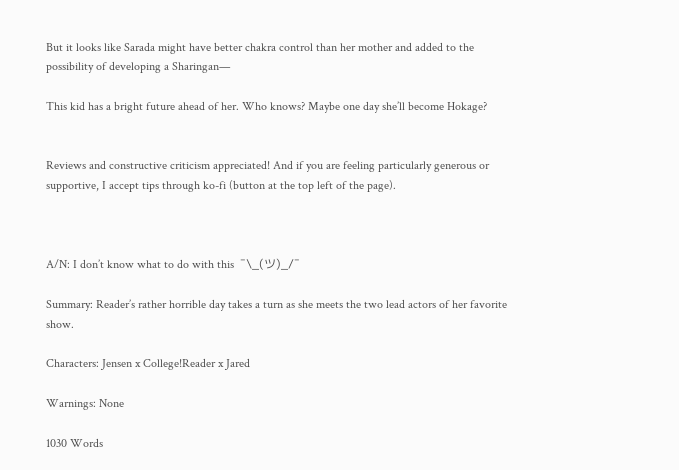But it looks like Sarada might have better chakra control than her mother and added to the possibility of developing a Sharingan—

This kid has a bright future ahead of her. Who knows? Maybe one day she’ll become Hokage?


Reviews and constructive criticism appreciated! And if you are feeling particularly generous or supportive, I accept tips through ko-fi (button at the top left of the page).



A/N: I don’t know what to do with this  ¯\_(ツ)_/¯

Summary: Reader’s rather horrible day takes a turn as she meets the two lead actors of her favorite show.

Characters: Jensen x College!Reader x Jared

Warnings: None

1030 Words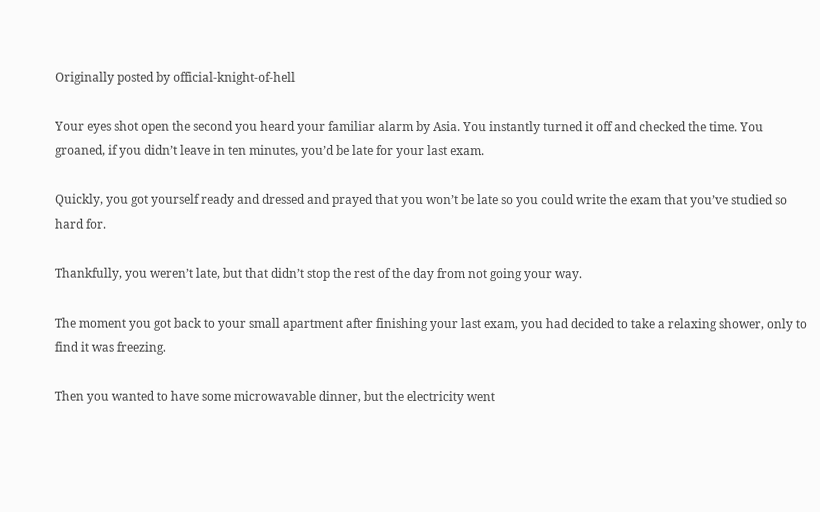Originally posted by official-knight-of-hell

Your eyes shot open the second you heard your familiar alarm by Asia. You instantly turned it off and checked the time. You groaned, if you didn’t leave in ten minutes, you’d be late for your last exam.

Quickly, you got yourself ready and dressed and prayed that you won’t be late so you could write the exam that you’ve studied so hard for.

Thankfully, you weren’t late, but that didn’t stop the rest of the day from not going your way.

The moment you got back to your small apartment after finishing your last exam, you had decided to take a relaxing shower, only to find it was freezing.

Then you wanted to have some microwavable dinner, but the electricity went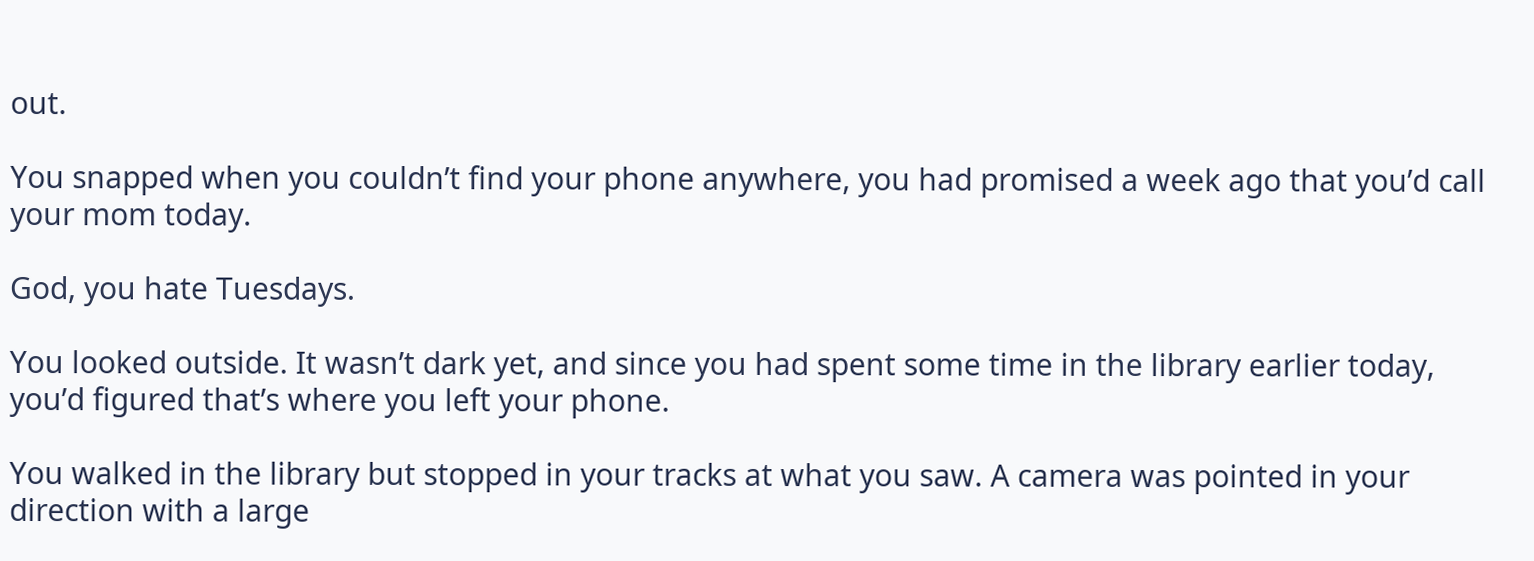out.

You snapped when you couldn’t find your phone anywhere, you had promised a week ago that you’d call your mom today.

God, you hate Tuesdays.

You looked outside. It wasn’t dark yet, and since you had spent some time in the library earlier today, you’d figured that’s where you left your phone.

You walked in the library but stopped in your tracks at what you saw. A camera was pointed in your direction with a large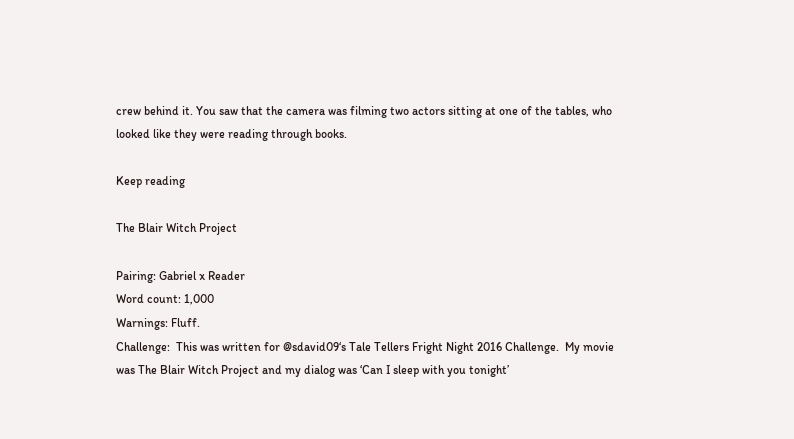crew behind it. You saw that the camera was filming two actors sitting at one of the tables, who looked like they were reading through books.

Keep reading

The Blair Witch Project

Pairing: Gabriel x Reader
Word count: 1,000
Warnings: Fluff.
Challenge:  This was written for @sdavid09‘s Tale Tellers Fright Night 2016 Challenge.  My movie was The Blair Witch Project and my dialog was ‘Can I sleep with you tonight’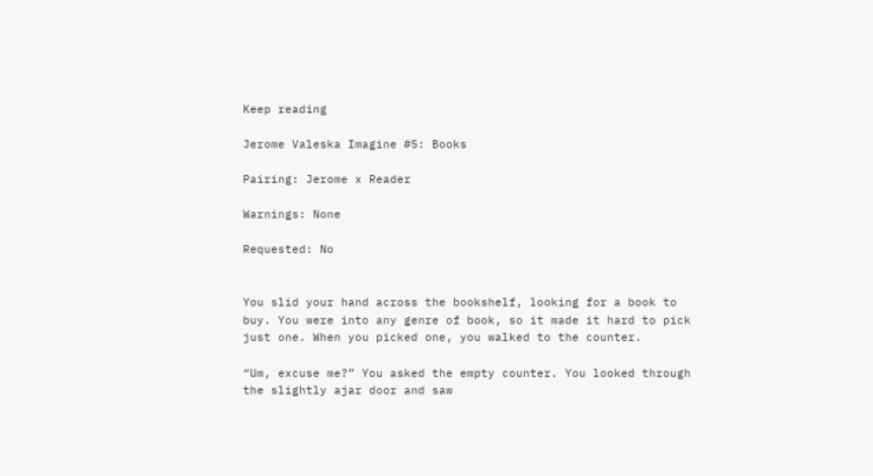Keep reading

Jerome Valeska Imagine #5: Books

Pairing: Jerome x Reader

Warnings: None

Requested: No


You slid your hand across the bookshelf, looking for a book to buy. You were into any genre of book, so it made it hard to pick just one. When you picked one, you walked to the counter.

“Um, excuse me?” You asked the empty counter. You looked through the slightly ajar door and saw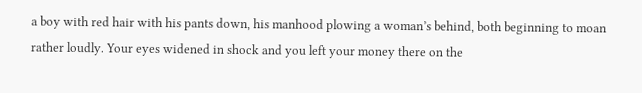a boy with red hair with his pants down, his manhood plowing a woman’s behind, both beginning to moan rather loudly. Your eyes widened in shock and you left your money there on the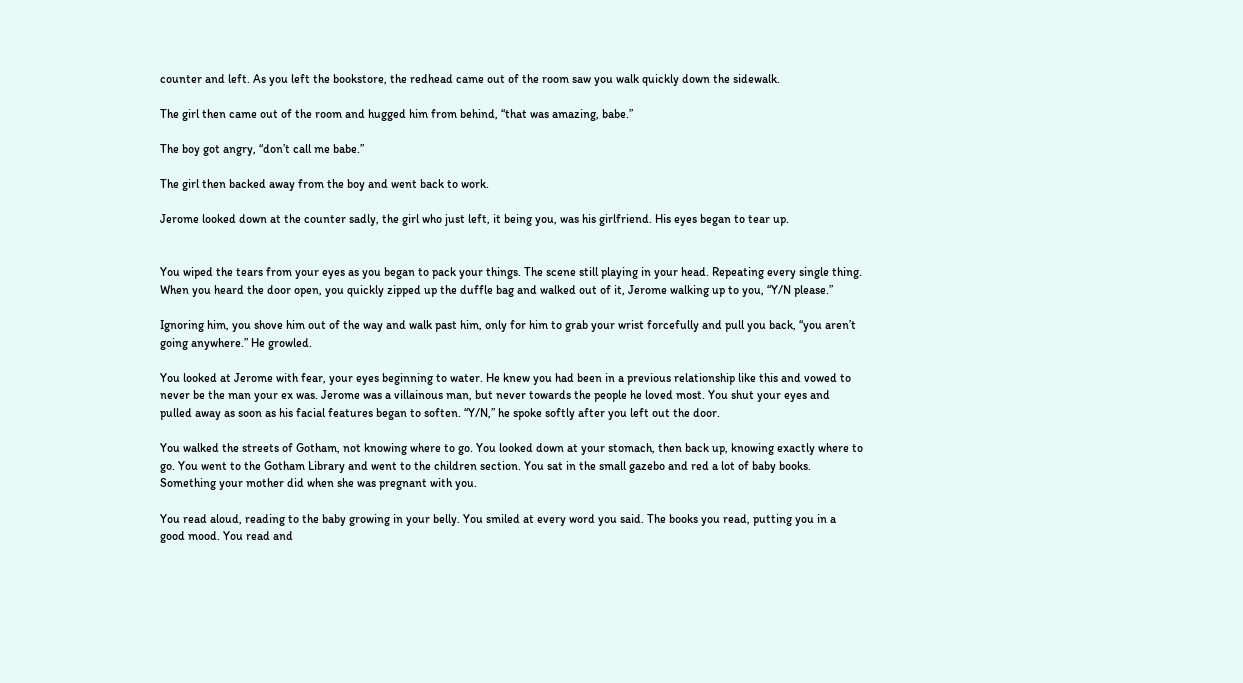counter and left. As you left the bookstore, the redhead came out of the room saw you walk quickly down the sidewalk.

The girl then came out of the room and hugged him from behind, “that was amazing, babe.”

The boy got angry, “don’t call me babe.”

The girl then backed away from the boy and went back to work.

Jerome looked down at the counter sadly, the girl who just left, it being you, was his girlfriend. His eyes began to tear up.


You wiped the tears from your eyes as you began to pack your things. The scene still playing in your head. Repeating every single thing. When you heard the door open, you quickly zipped up the duffle bag and walked out of it, Jerome walking up to you, “Y/N please.”

Ignoring him, you shove him out of the way and walk past him, only for him to grab your wrist forcefully and pull you back, “you aren’t going anywhere.” He growled.

You looked at Jerome with fear, your eyes beginning to water. He knew you had been in a previous relationship like this and vowed to never be the man your ex was. Jerome was a villainous man, but never towards the people he loved most. You shut your eyes and pulled away as soon as his facial features began to soften. “Y/N,” he spoke softly after you left out the door.

You walked the streets of Gotham, not knowing where to go. You looked down at your stomach, then back up, knowing exactly where to go. You went to the Gotham Library and went to the children section. You sat in the small gazebo and red a lot of baby books. Something your mother did when she was pregnant with you.

You read aloud, reading to the baby growing in your belly. You smiled at every word you said. The books you read, putting you in a good mood. You read and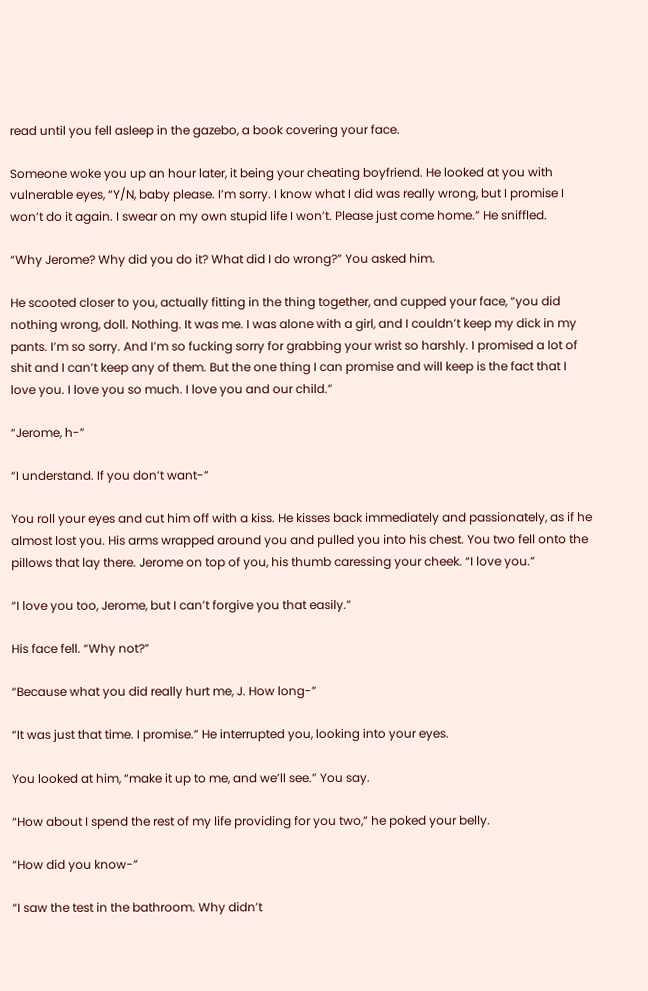read until you fell asleep in the gazebo, a book covering your face.

Someone woke you up an hour later, it being your cheating boyfriend. He looked at you with vulnerable eyes, “Y/N, baby please. I’m sorry. I know what I did was really wrong, but I promise I won’t do it again. I swear on my own stupid life I won’t. Please just come home.” He sniffled.

“Why Jerome? Why did you do it? What did I do wrong?” You asked him.

He scooted closer to you, actually fitting in the thing together, and cupped your face, “you did nothing wrong, doll. Nothing. It was me. I was alone with a girl, and I couldn’t keep my dick in my pants. I’m so sorry. And I’m so fucking sorry for grabbing your wrist so harshly. I promised a lot of shit and I can’t keep any of them. But the one thing I can promise and will keep is the fact that I love you. I love you so much. I love you and our child.”

“Jerome, h-”

“I understand. If you don’t want-”

You roll your eyes and cut him off with a kiss. He kisses back immediately and passionately, as if he almost lost you. His arms wrapped around you and pulled you into his chest. You two fell onto the pillows that lay there. Jerome on top of you, his thumb caressing your cheek. “I love you.”

“I love you too, Jerome, but I can’t forgive you that easily.”

His face fell. “Why not?”

“Because what you did really hurt me, J. How long-”

“It was just that time. I promise.” He interrupted you, looking into your eyes.

You looked at him, “make it up to me, and we’ll see.” You say.

“How about I spend the rest of my life providing for you two,” he poked your belly.

“How did you know-”

“I saw the test in the bathroom. Why didn’t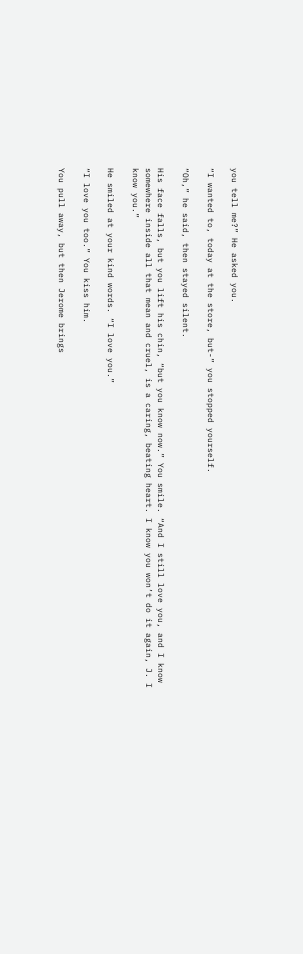you tell me?” He asked you.

“I wanted to, today at the store, but-” you stopped yourself.

“Oh,” he said, then stayed silent.

His face falls, but you lift his chin, “but you know now.” You smile. “And I still love you, and I know somewhere inside all that mean and cruel, is a caring, beating heart. I know you won’t do it again, J. I know you.”

He smiled at your kind words. “I love you.”

“I love you too.” You kiss him.

You pull away, but then Jerome brings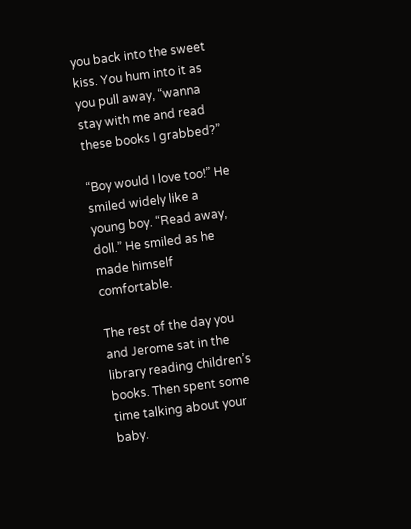you back into the sweet kiss. You hum into it as you pull away, “wanna stay with me and read these books I grabbed?”

“Boy would I love too!” He smiled widely like a young boy. “Read away, doll.” He smiled as he made himself comfortable.

The rest of the day you and Jerome sat in the library reading children’s books. Then spent some time talking about your baby.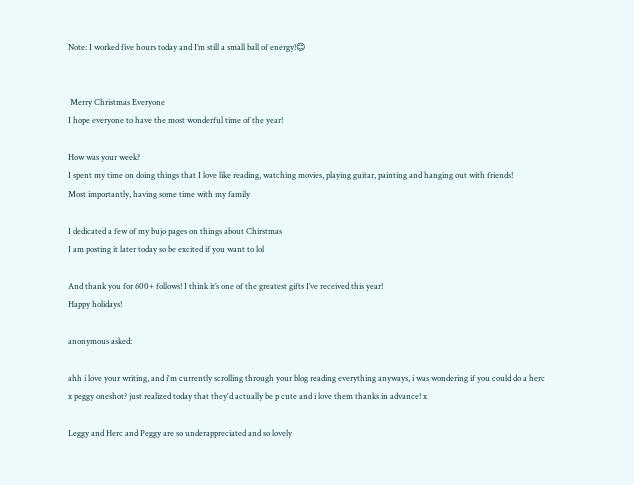Note: I worked five hours today and I’m still a small ball of energy!😊


 Merry Christmas Everyone
I hope everyone to have the most wonderful time of the year!

How was your week?
I spent my time on doing things that I love like reading, watching movies, playing guitar, painting and hanging out with friends!
Most importantly, having some time with my family

I dedicated a few of my bujo pages on things about Chirstmas
I am posting it later today so be excited if you want to lol

And thank you for 600+ follows! I think it’s one of the greatest gifts I’ve received this year!
Happy holidays!

anonymous asked:

ahh i love your writing, and i'm currently scrolling through your blog reading everything anyways, i was wondering if you could do a herc x peggy oneshot? just realized today that they'd actually be p cute and i love them thanks in advance! x

Leggy and Herc and Peggy are so underappreciated and so lovely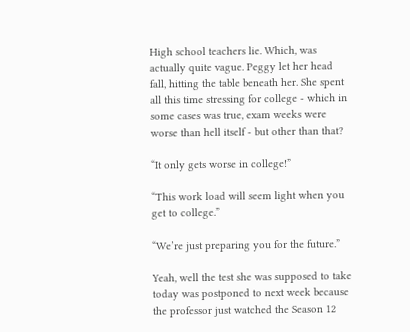High school teachers lie. Which, was actually quite vague. Peggy let her head fall, hitting the table beneath her. She spent all this time stressing for college - which in some cases was true, exam weeks were worse than hell itself - but other than that?

“It only gets worse in college!”

“This work load will seem light when you get to college.”

“We’re just preparing you for the future.”

Yeah, well the test she was supposed to take today was postponed to next week because the professor just watched the Season 12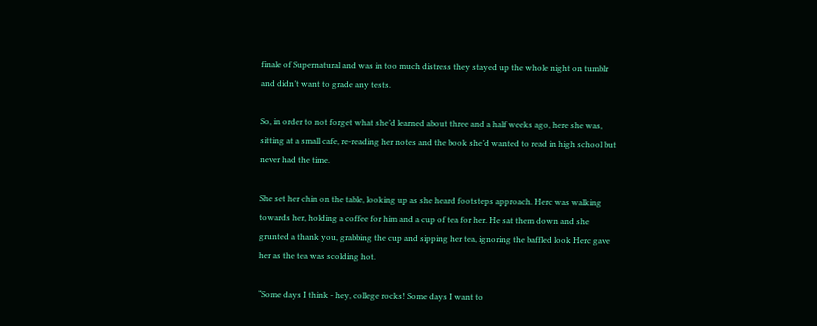finale of Supernatural and was in too much distress they stayed up the whole night on tumblr and didn’t want to grade any tests.

So, in order to not forget what she’d learned about three and a half weeks ago, here she was, sitting at a small cafe, re-reading her notes and the book she’d wanted to read in high school but never had the time.

She set her chin on the table, looking up as she heard footsteps approach. Herc was walking towards her, holding a coffee for him and a cup of tea for her. He sat them down and she grunted a thank you, grabbing the cup and sipping her tea, ignoring the baffled look Herc gave her as the tea was scolding hot.

“Some days I think - hey, college rocks! Some days I want to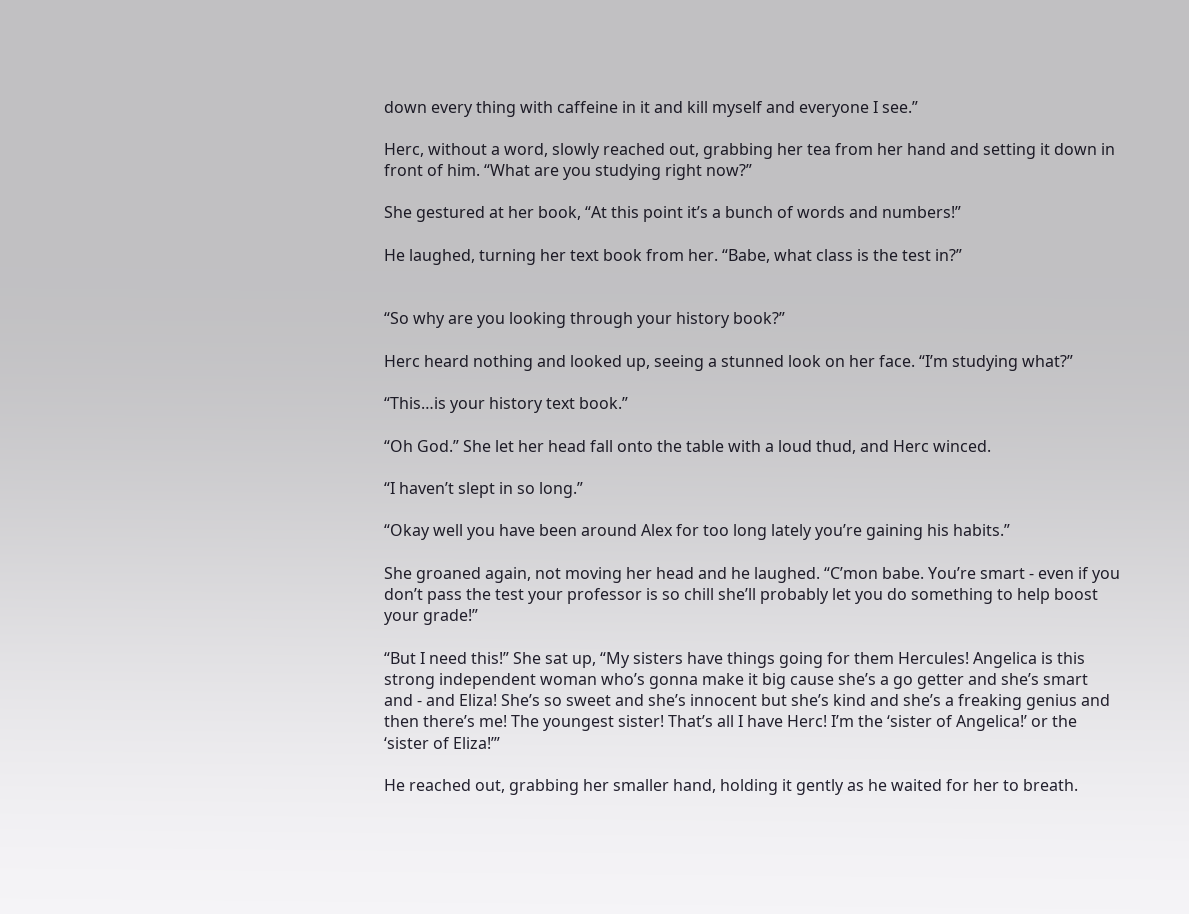down every thing with caffeine in it and kill myself and everyone I see.”

Herc, without a word, slowly reached out, grabbing her tea from her hand and setting it down in front of him. “What are you studying right now?”

She gestured at her book, “At this point it’s a bunch of words and numbers!”

He laughed, turning her text book from her. “Babe, what class is the test in?”


“So why are you looking through your history book?”

Herc heard nothing and looked up, seeing a stunned look on her face. “I’m studying what?”

“This…is your history text book.”

“Oh God.” She let her head fall onto the table with a loud thud, and Herc winced.

“I haven’t slept in so long.”

“Okay well you have been around Alex for too long lately you’re gaining his habits.”

She groaned again, not moving her head and he laughed. “C’mon babe. You’re smart - even if you don’t pass the test your professor is so chill she’ll probably let you do something to help boost your grade!”

“But I need this!” She sat up, “My sisters have things going for them Hercules! Angelica is this strong independent woman who’s gonna make it big cause she’s a go getter and she’s smart and - and Eliza! She’s so sweet and she’s innocent but she’s kind and she’s a freaking genius and then there’s me! The youngest sister! That’s all I have Herc! I’m the ‘sister of Angelica!’ or the ‘sister of Eliza!’”

He reached out, grabbing her smaller hand, holding it gently as he waited for her to breath.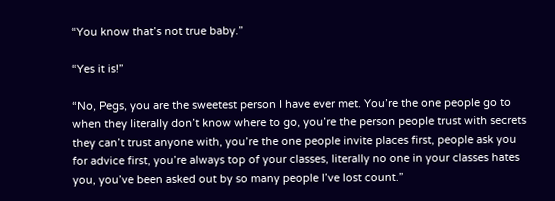“You know that’s not true baby.”

“Yes it is!”

“No, Pegs, you are the sweetest person I have ever met. You’re the one people go to when they literally don’t know where to go, you’re the person people trust with secrets they can’t trust anyone with, you’re the one people invite places first, people ask you for advice first, you’re always top of your classes, literally no one in your classes hates you, you’ve been asked out by so many people I’ve lost count.”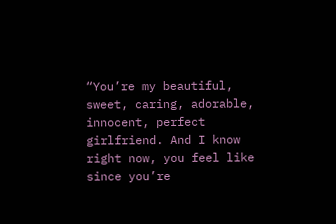“You’re my beautiful, sweet, caring, adorable, innocent, perfect girlfriend. And I know right now, you feel like since you’re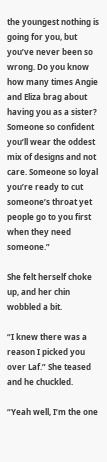the youngest nothing is going for you, but you’ve never been so wrong. Do you know how many times Angie and Eliza brag about having you as a sister? Someone so confident you’ll wear the oddest mix of designs and not care. Someone so loyal you’re ready to cut someone’s throat yet people go to you first when they need someone.”

She felt herself choke up, and her chin wobbled a bit.

“I knew there was a reason I picked you over Laf.” She teased and he chuckled.

“Yeah well, I’m the one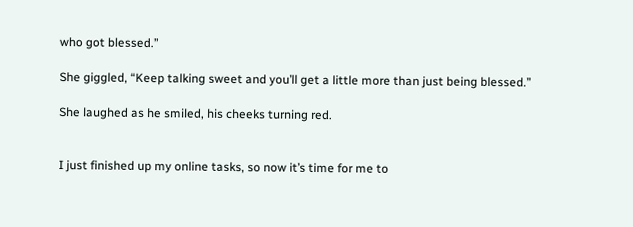who got blessed.”

She giggled, “Keep talking sweet and you’ll get a little more than just being blessed.”

She laughed as he smiled, his cheeks turning red.


I just finished up my online tasks, so now it’s time for me to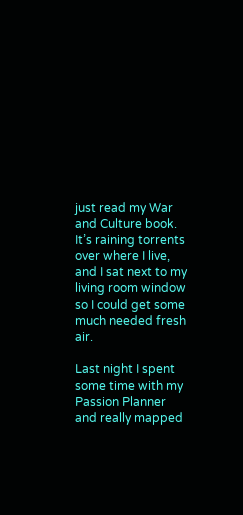just read my War and Culture book. It’s raining torrents over where I live, and I sat next to my living room window so I could get some much needed fresh air.

Last night I spent some time with my Passion Planner and really mapped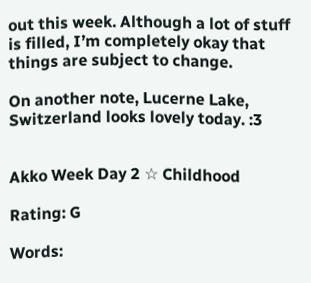out this week. Although a lot of stuff is filled, I’m completely okay that things are subject to change.

On another note, Lucerne Lake, Switzerland looks lovely today. :3


Akko Week Day 2 ☆ Childhood

Rating: G

Words: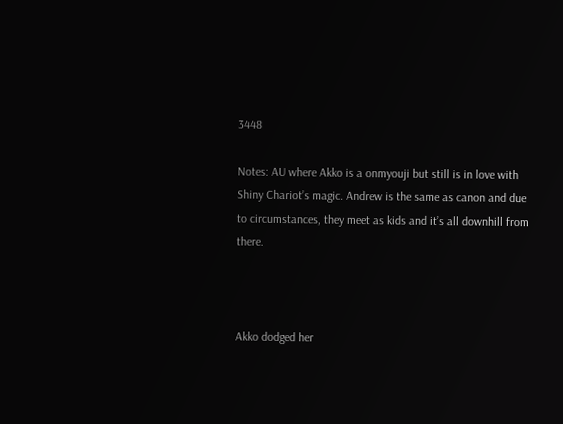3448

Notes: AU where Akko is a onmyouji but still is in love with Shiny Chariot’s magic. Andrew is the same as canon and due to circumstances, they meet as kids and it’s all downhill from there.



Akko dodged her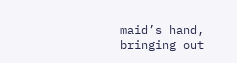maid’s hand, bringing out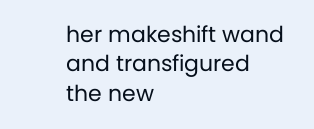her makeshift wand and transfigured the new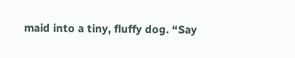maid into a tiny, fluffy dog. “Say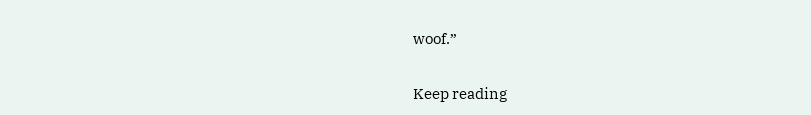woof.”

Keep reading